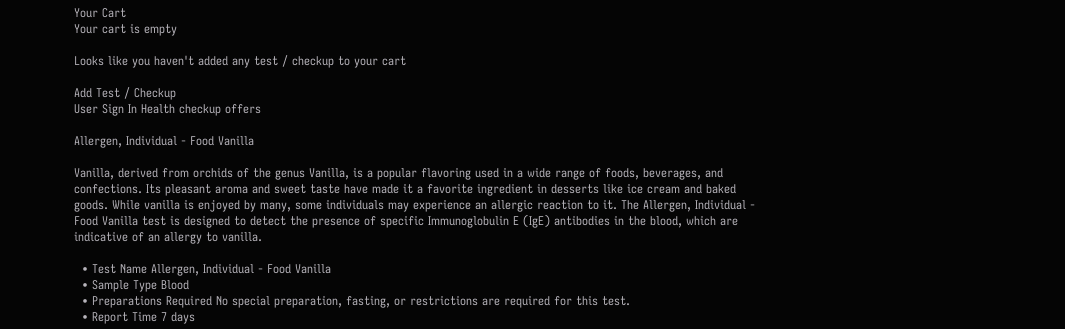Your Cart
Your cart is empty

Looks like you haven't added any test / checkup to your cart

Add Test / Checkup
User Sign In Health checkup offers

Allergen, Individual - Food Vanilla

Vanilla, derived from orchids of the genus Vanilla, is a popular flavoring used in a wide range of foods, beverages, and confections. Its pleasant aroma and sweet taste have made it a favorite ingredient in desserts like ice cream and baked goods. While vanilla is enjoyed by many, some individuals may experience an allergic reaction to it. The Allergen, Individual - Food Vanilla test is designed to detect the presence of specific Immunoglobulin E (IgE) antibodies in the blood, which are indicative of an allergy to vanilla.

  • Test Name Allergen, Individual - Food Vanilla
  • Sample Type Blood
  • Preparations Required No special preparation, fasting, or restrictions are required for this test.
  • Report Time 7 days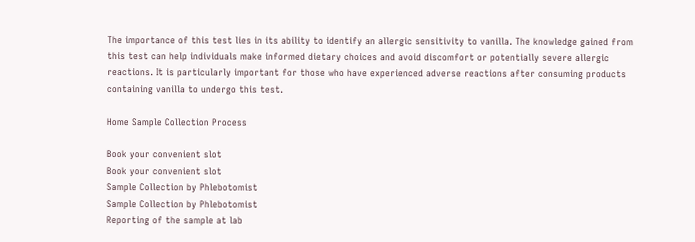The importance of this test lies in its ability to identify an allergic sensitivity to vanilla. The knowledge gained from this test can help individuals make informed dietary choices and avoid discomfort or potentially severe allergic reactions. It is particularly important for those who have experienced adverse reactions after consuming products containing vanilla to undergo this test.

Home Sample Collection Process

Book your convenient slot
Book your convenient slot
Sample Collection by Phlebotomist
Sample Collection by Phlebotomist
Reporting of the sample at lab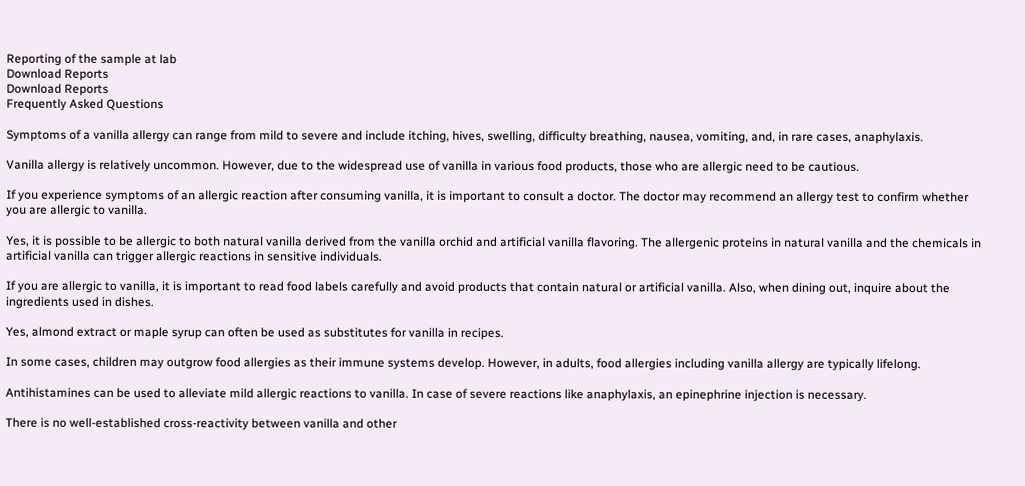Reporting of the sample at lab
Download Reports
Download Reports
Frequently Asked Questions

Symptoms of a vanilla allergy can range from mild to severe and include itching, hives, swelling, difficulty breathing, nausea, vomiting, and, in rare cases, anaphylaxis.

Vanilla allergy is relatively uncommon. However, due to the widespread use of vanilla in various food products, those who are allergic need to be cautious.

If you experience symptoms of an allergic reaction after consuming vanilla, it is important to consult a doctor. The doctor may recommend an allergy test to confirm whether you are allergic to vanilla.

Yes, it is possible to be allergic to both natural vanilla derived from the vanilla orchid and artificial vanilla flavoring. The allergenic proteins in natural vanilla and the chemicals in artificial vanilla can trigger allergic reactions in sensitive individuals.

If you are allergic to vanilla, it is important to read food labels carefully and avoid products that contain natural or artificial vanilla. Also, when dining out, inquire about the ingredients used in dishes.

Yes, almond extract or maple syrup can often be used as substitutes for vanilla in recipes.

In some cases, children may outgrow food allergies as their immune systems develop. However, in adults, food allergies including vanilla allergy are typically lifelong.

Antihistamines can be used to alleviate mild allergic reactions to vanilla. In case of severe reactions like anaphylaxis, an epinephrine injection is necessary.

There is no well-established cross-reactivity between vanilla and other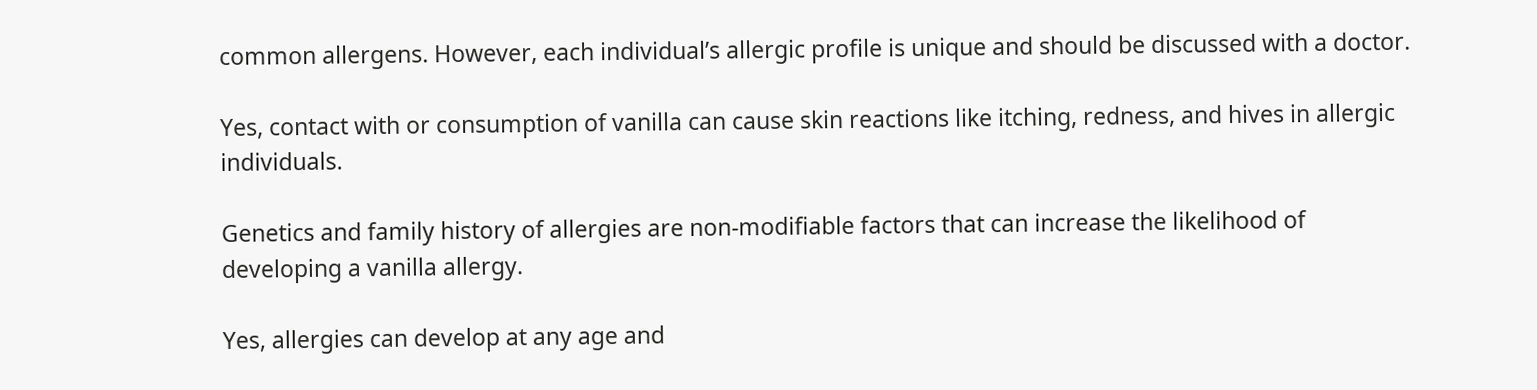common allergens. However, each individual’s allergic profile is unique and should be discussed with a doctor.

Yes, contact with or consumption of vanilla can cause skin reactions like itching, redness, and hives in allergic individuals.

Genetics and family history of allergies are non-modifiable factors that can increase the likelihood of developing a vanilla allergy.

Yes, allergies can develop at any age and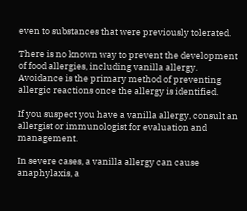even to substances that were previously tolerated.

There is no known way to prevent the development of food allergies, including vanilla allergy. Avoidance is the primary method of preventing allergic reactions once the allergy is identified.

If you suspect you have a vanilla allergy, consult an allergist or immunologist for evaluation and management.

In severe cases, a vanilla allergy can cause anaphylaxis, a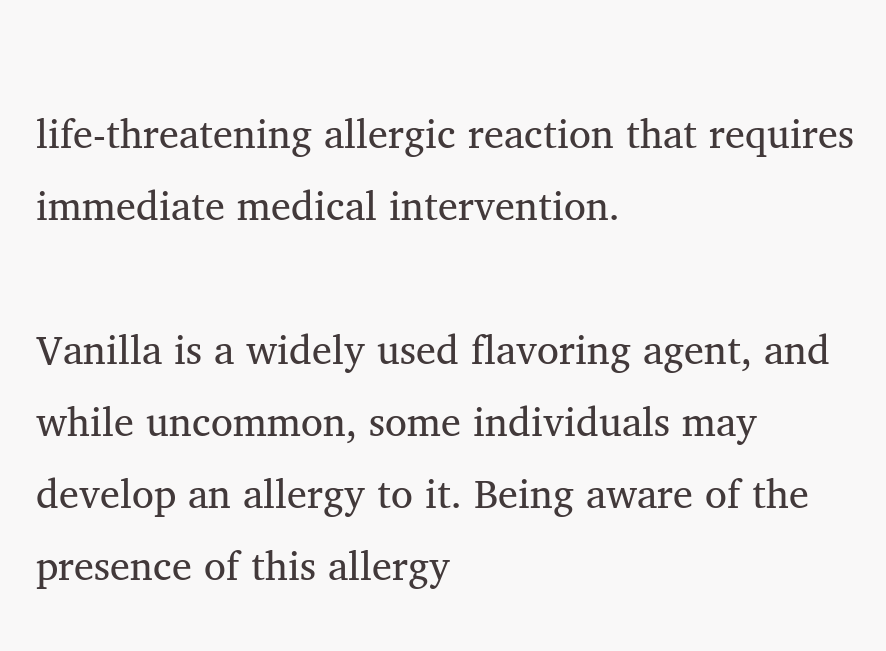life-threatening allergic reaction that requires immediate medical intervention.

Vanilla is a widely used flavoring agent, and while uncommon, some individuals may develop an allergy to it. Being aware of the presence of this allergy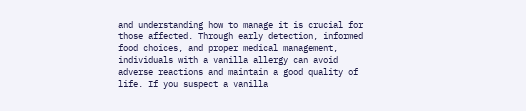and understanding how to manage it is crucial for those affected. Through early detection, informed food choices, and proper medical management, individuals with a vanilla allergy can avoid adverse reactions and maintain a good quality of life. If you suspect a vanilla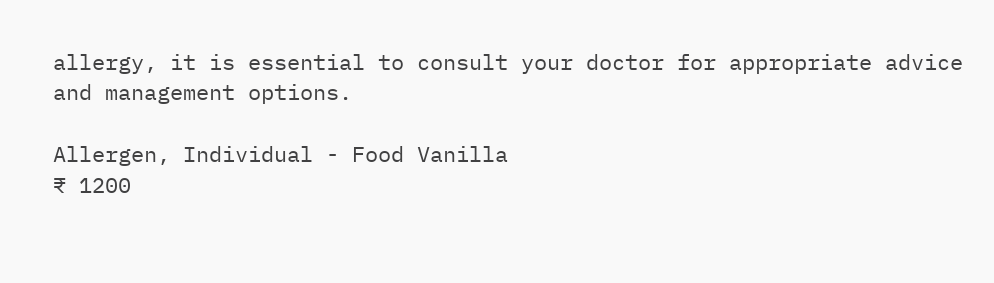allergy, it is essential to consult your doctor for appropriate advice and management options.

Allergen, Individual - Food Vanilla
₹ 1200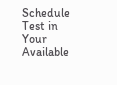Schedule Test in Your Available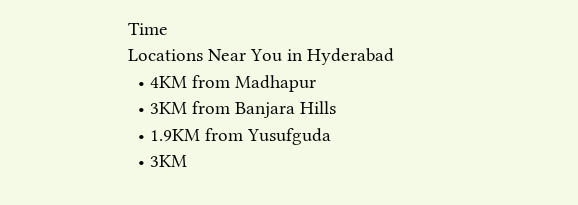Time
Locations Near You in Hyderabad
  • 4KM from Madhapur
  • 3KM from Banjara Hills
  • 1.9KM from Yusufguda
  • 3KM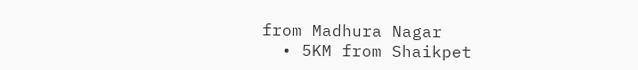from Madhura Nagar
  • 5KM from Shaikpet